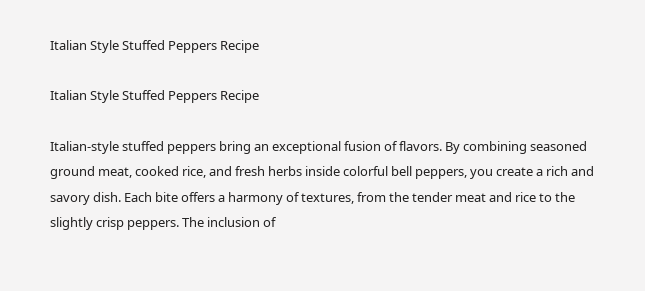Italian Style Stuffed Peppers Recipe

Italian Style Stuffed Peppers Recipe

Italian-style stuffed peppers bring an exceptional fusion of flavors. By combining seasoned ground meat, cooked rice, and fresh herbs inside colorful bell peppers, you create a rich and savory dish. Each bite offers a harmony of textures, from the tender meat and rice to the slightly crisp peppers. The inclusion of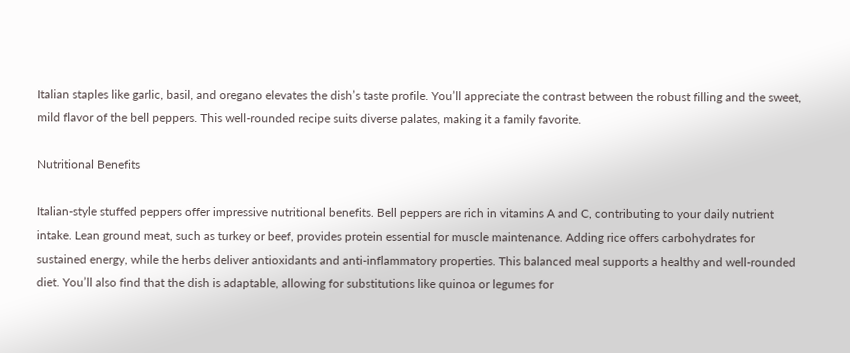Italian staples like garlic, basil, and oregano elevates the dish’s taste profile. You’ll appreciate the contrast between the robust filling and the sweet, mild flavor of the bell peppers. This well-rounded recipe suits diverse palates, making it a family favorite.

Nutritional Benefits

Italian-style stuffed peppers offer impressive nutritional benefits. Bell peppers are rich in vitamins A and C, contributing to your daily nutrient intake. Lean ground meat, such as turkey or beef, provides protein essential for muscle maintenance. Adding rice offers carbohydrates for sustained energy, while the herbs deliver antioxidants and anti-inflammatory properties. This balanced meal supports a healthy and well-rounded diet. You’ll also find that the dish is adaptable, allowing for substitutions like quinoa or legumes for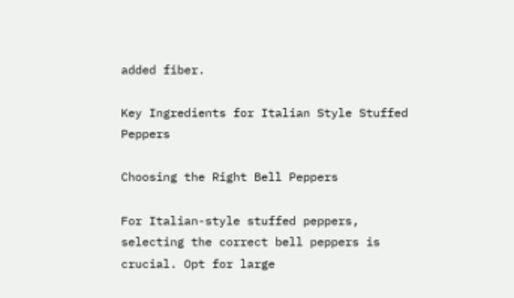added fiber.

Key Ingredients for Italian Style Stuffed Peppers

Choosing the Right Bell Peppers

For Italian-style stuffed peppers, selecting the correct bell peppers is crucial. Opt for large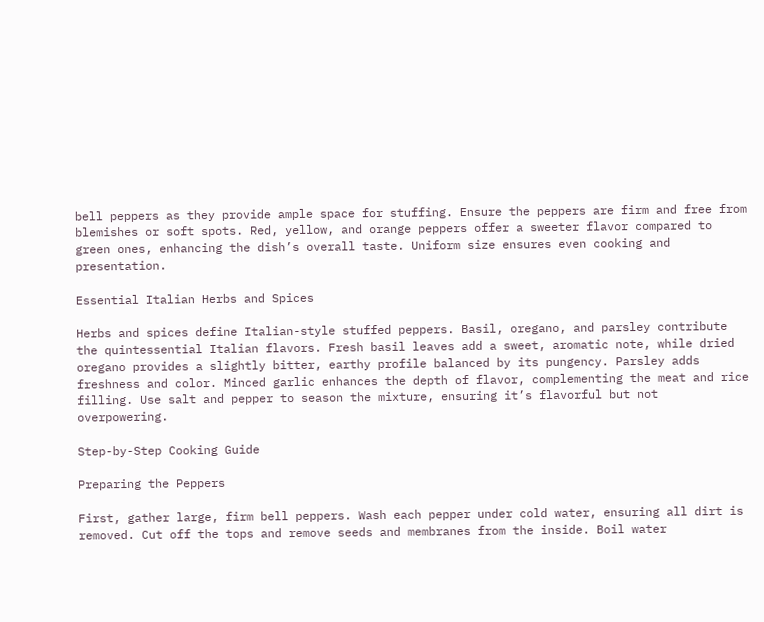bell peppers as they provide ample space for stuffing. Ensure the peppers are firm and free from blemishes or soft spots. Red, yellow, and orange peppers offer a sweeter flavor compared to green ones, enhancing the dish’s overall taste. Uniform size ensures even cooking and presentation.

Essential Italian Herbs and Spices

Herbs and spices define Italian-style stuffed peppers. Basil, oregano, and parsley contribute the quintessential Italian flavors. Fresh basil leaves add a sweet, aromatic note, while dried oregano provides a slightly bitter, earthy profile balanced by its pungency. Parsley adds freshness and color. Minced garlic enhances the depth of flavor, complementing the meat and rice filling. Use salt and pepper to season the mixture, ensuring it’s flavorful but not overpowering.

Step-by-Step Cooking Guide

Preparing the Peppers

First, gather large, firm bell peppers. Wash each pepper under cold water, ensuring all dirt is removed. Cut off the tops and remove seeds and membranes from the inside. Boil water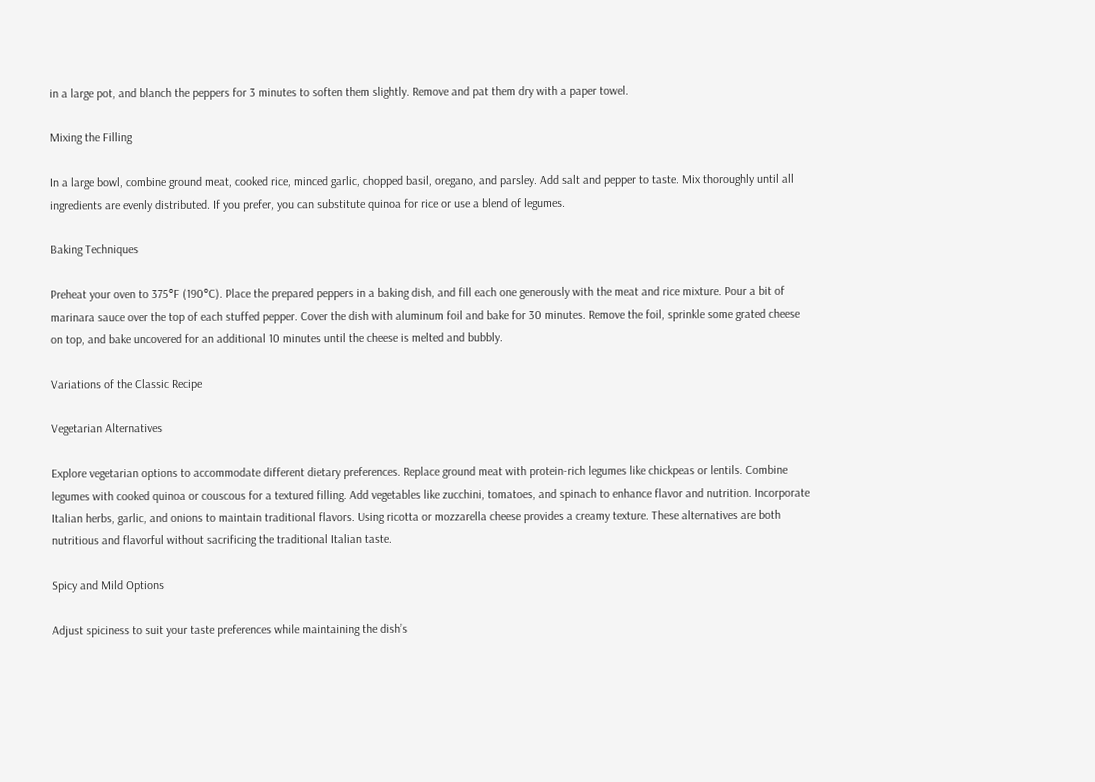in a large pot, and blanch the peppers for 3 minutes to soften them slightly. Remove and pat them dry with a paper towel.

Mixing the Filling

In a large bowl, combine ground meat, cooked rice, minced garlic, chopped basil, oregano, and parsley. Add salt and pepper to taste. Mix thoroughly until all ingredients are evenly distributed. If you prefer, you can substitute quinoa for rice or use a blend of legumes.

Baking Techniques

Preheat your oven to 375°F (190°C). Place the prepared peppers in a baking dish, and fill each one generously with the meat and rice mixture. Pour a bit of marinara sauce over the top of each stuffed pepper. Cover the dish with aluminum foil and bake for 30 minutes. Remove the foil, sprinkle some grated cheese on top, and bake uncovered for an additional 10 minutes until the cheese is melted and bubbly.

Variations of the Classic Recipe

Vegetarian Alternatives

Explore vegetarian options to accommodate different dietary preferences. Replace ground meat with protein-rich legumes like chickpeas or lentils. Combine legumes with cooked quinoa or couscous for a textured filling. Add vegetables like zucchini, tomatoes, and spinach to enhance flavor and nutrition. Incorporate Italian herbs, garlic, and onions to maintain traditional flavors. Using ricotta or mozzarella cheese provides a creamy texture. These alternatives are both nutritious and flavorful without sacrificing the traditional Italian taste.

Spicy and Mild Options

Adjust spiciness to suit your taste preferences while maintaining the dish’s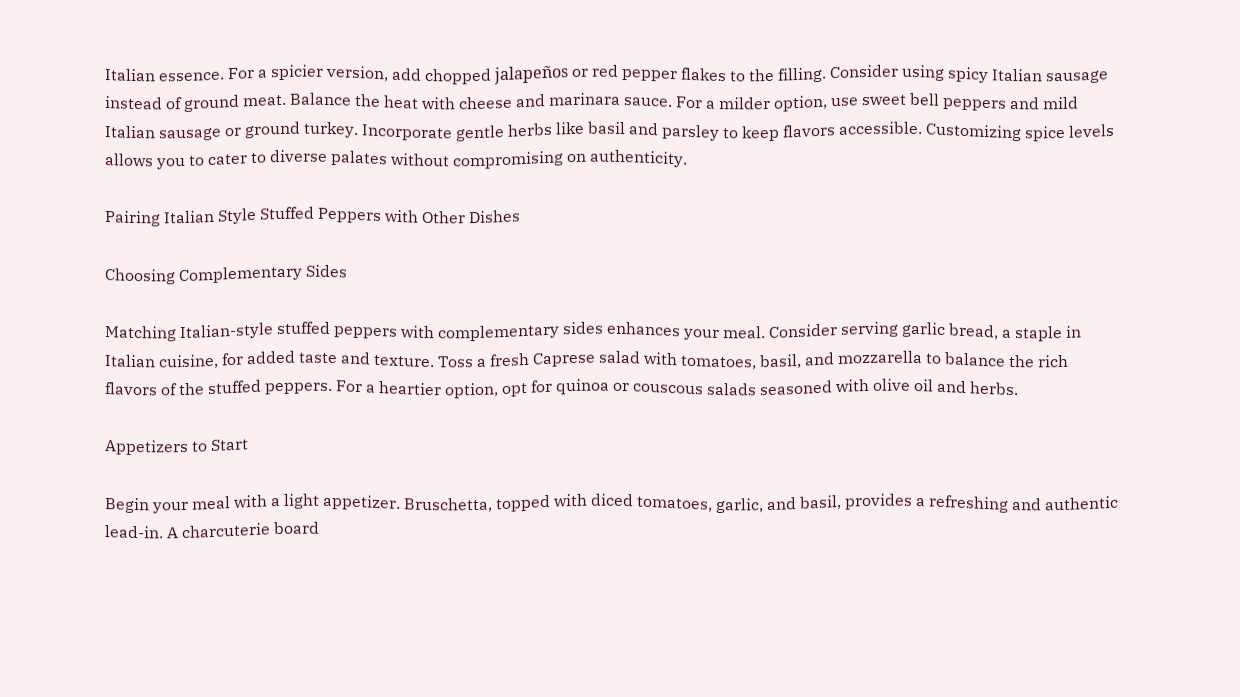Italian essence. For a spicier version, add chopped jalapeños or red pepper flakes to the filling. Consider using spicy Italian sausage instead of ground meat. Balance the heat with cheese and marinara sauce. For a milder option, use sweet bell peppers and mild Italian sausage or ground turkey. Incorporate gentle herbs like basil and parsley to keep flavors accessible. Customizing spice levels allows you to cater to diverse palates without compromising on authenticity.

Pairing Italian Style Stuffed Peppers with Other Dishes

Choosing Complementary Sides

Matching Italian-style stuffed peppers with complementary sides enhances your meal. Consider serving garlic bread, a staple in Italian cuisine, for added taste and texture. Toss a fresh Caprese salad with tomatoes, basil, and mozzarella to balance the rich flavors of the stuffed peppers. For a heartier option, opt for quinoa or couscous salads seasoned with olive oil and herbs.

Appetizers to Start

Begin your meal with a light appetizer. Bruschetta, topped with diced tomatoes, garlic, and basil, provides a refreshing and authentic lead-in. A charcuterie board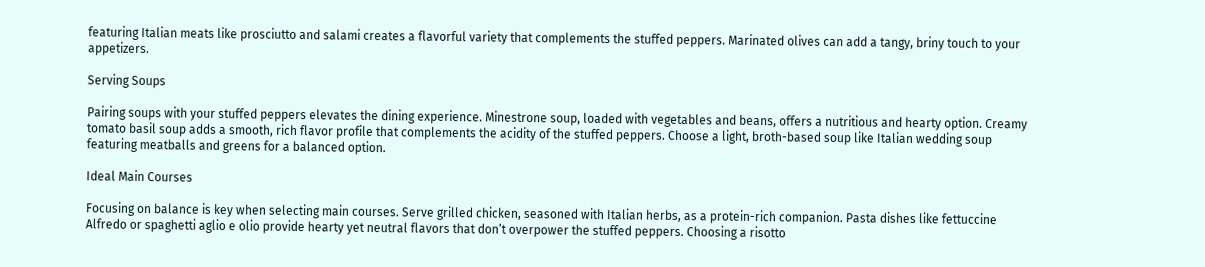featuring Italian meats like prosciutto and salami creates a flavorful variety that complements the stuffed peppers. Marinated olives can add a tangy, briny touch to your appetizers.

Serving Soups

Pairing soups with your stuffed peppers elevates the dining experience. Minestrone soup, loaded with vegetables and beans, offers a nutritious and hearty option. Creamy tomato basil soup adds a smooth, rich flavor profile that complements the acidity of the stuffed peppers. Choose a light, broth-based soup like Italian wedding soup featuring meatballs and greens for a balanced option.

Ideal Main Courses

Focusing on balance is key when selecting main courses. Serve grilled chicken, seasoned with Italian herbs, as a protein-rich companion. Pasta dishes like fettuccine Alfredo or spaghetti aglio e olio provide hearty yet neutral flavors that don’t overpower the stuffed peppers. Choosing a risotto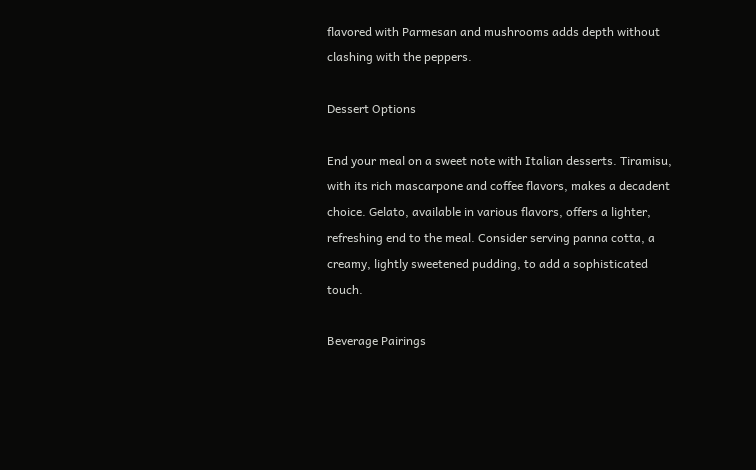flavored with Parmesan and mushrooms adds depth without clashing with the peppers.

Dessert Options

End your meal on a sweet note with Italian desserts. Tiramisu, with its rich mascarpone and coffee flavors, makes a decadent choice. Gelato, available in various flavors, offers a lighter, refreshing end to the meal. Consider serving panna cotta, a creamy, lightly sweetened pudding, to add a sophisticated touch.

Beverage Pairings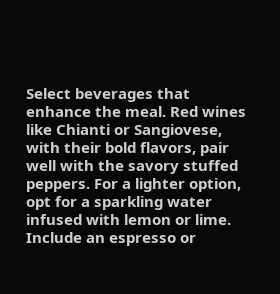Select beverages that enhance the meal. Red wines like Chianti or Sangiovese, with their bold flavors, pair well with the savory stuffed peppers. For a lighter option, opt for a sparkling water infused with lemon or lime. Include an espresso or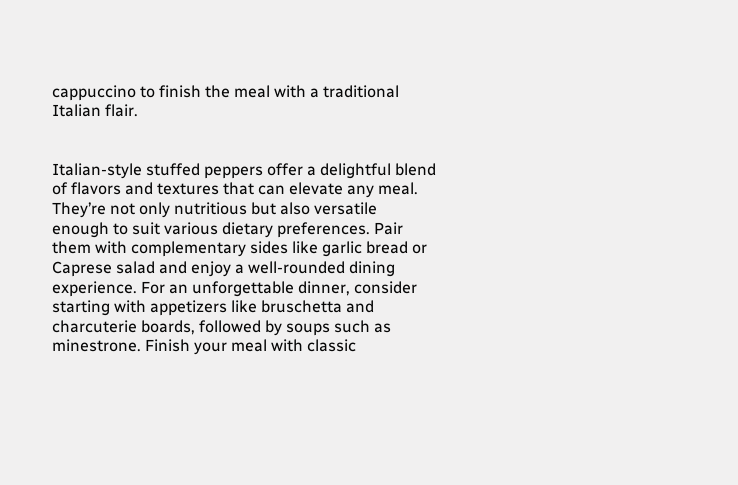cappuccino to finish the meal with a traditional Italian flair.


Italian-style stuffed peppers offer a delightful blend of flavors and textures that can elevate any meal. They’re not only nutritious but also versatile enough to suit various dietary preferences. Pair them with complementary sides like garlic bread or Caprese salad and enjoy a well-rounded dining experience. For an unforgettable dinner, consider starting with appetizers like bruschetta and charcuterie boards, followed by soups such as minestrone. Finish your meal with classic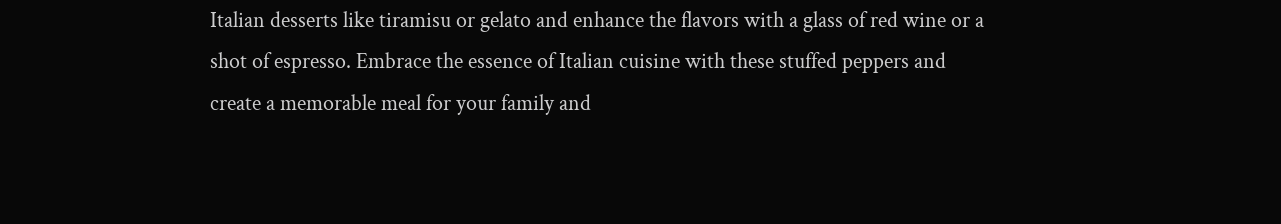Italian desserts like tiramisu or gelato and enhance the flavors with a glass of red wine or a shot of espresso. Embrace the essence of Italian cuisine with these stuffed peppers and create a memorable meal for your family and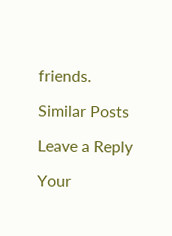friends.

Similar Posts

Leave a Reply

Your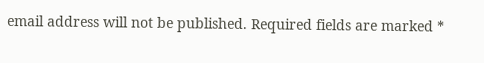email address will not be published. Required fields are marked *